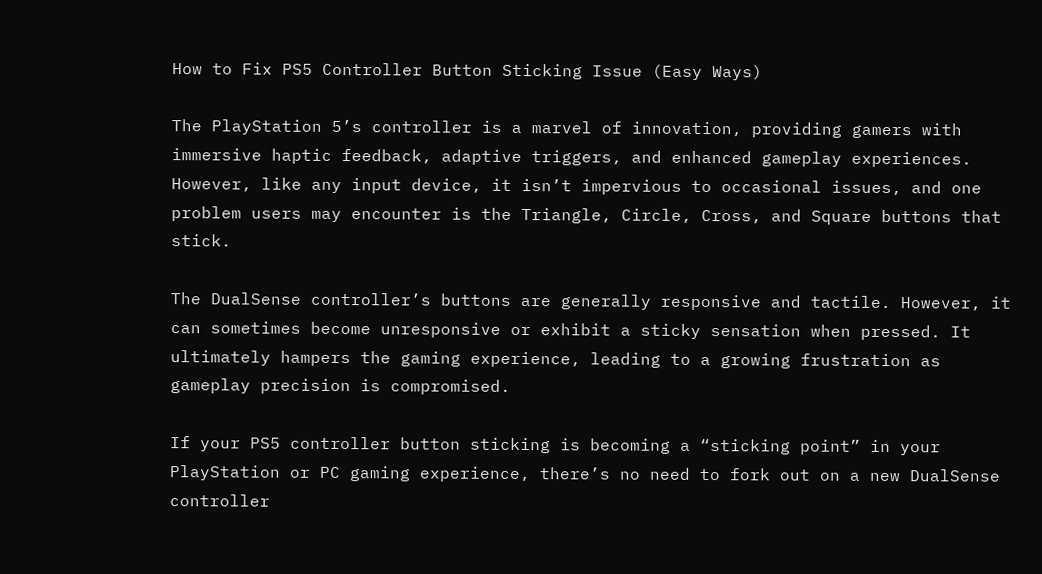How to Fix PS5 Controller Button Sticking Issue (Easy Ways)

The PlayStation 5’s controller is a marvel of innovation, providing gamers with immersive haptic feedback, adaptive triggers, and enhanced gameplay experiences. However, like any input device, it isn’t impervious to occasional issues, and one problem users may encounter is the Triangle, Circle, Cross, and Square buttons that stick.

The DualSense controller’s buttons are generally responsive and tactile. However, it can sometimes become unresponsive or exhibit a sticky sensation when pressed. It ultimately hampers the gaming experience, leading to a growing frustration as gameplay precision is compromised.

If your PS5 controller button sticking is becoming a “sticking point” in your PlayStation or PC gaming experience, there’s no need to fork out on a new DualSense controller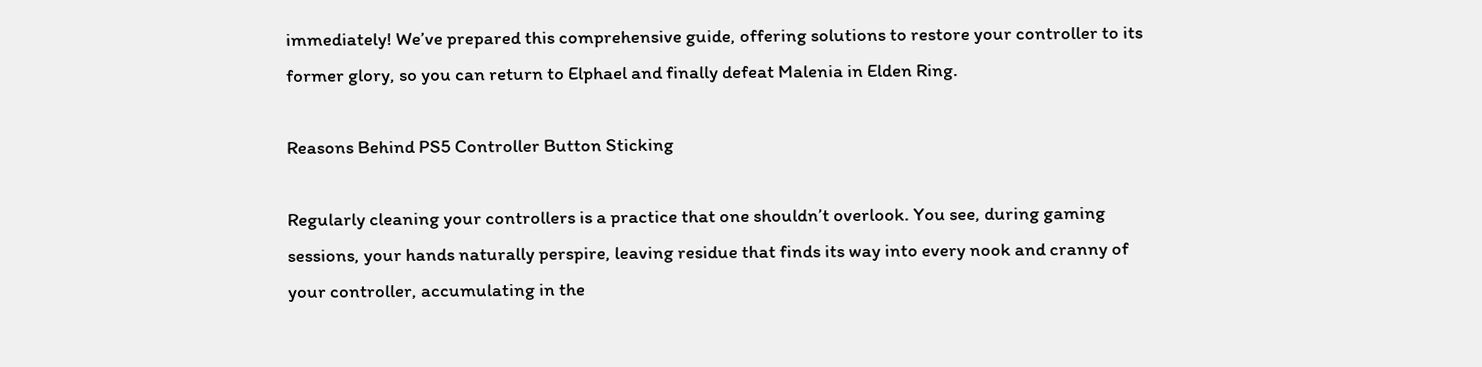immediately! We’ve prepared this comprehensive guide, offering solutions to restore your controller to its former glory, so you can return to Elphael and finally defeat Malenia in Elden Ring.

Reasons Behind PS5 Controller Button Sticking

Regularly cleaning your controllers is a practice that one shouldn’t overlook. You see, during gaming sessions, your hands naturally perspire, leaving residue that finds its way into every nook and cranny of your controller, accumulating in the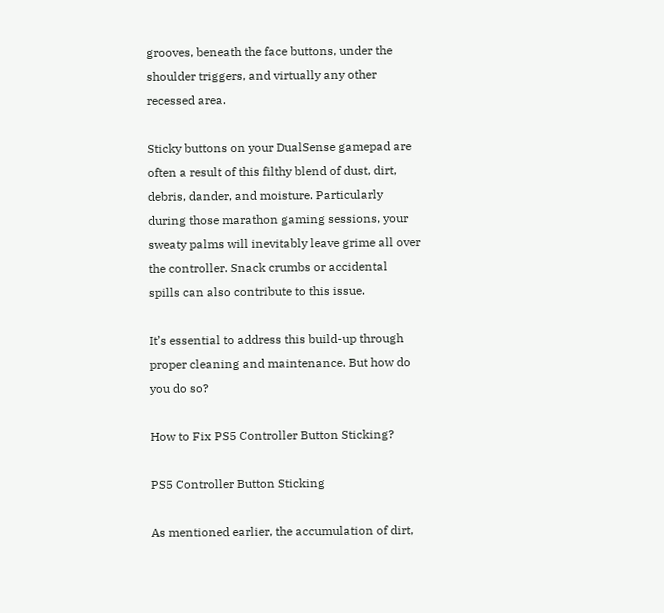grooves, beneath the face buttons, under the shoulder triggers, and virtually any other recessed area.

Sticky buttons on your DualSense gamepad are often a result of this filthy blend of dust, dirt, debris, dander, and moisture. Particularly during those marathon gaming sessions, your sweaty palms will inevitably leave grime all over the controller. Snack crumbs or accidental spills can also contribute to this issue.

It’s essential to address this build-up through proper cleaning and maintenance. But how do you do so?

How to Fix PS5 Controller Button Sticking?

PS5 Controller Button Sticking

As mentioned earlier, the accumulation of dirt,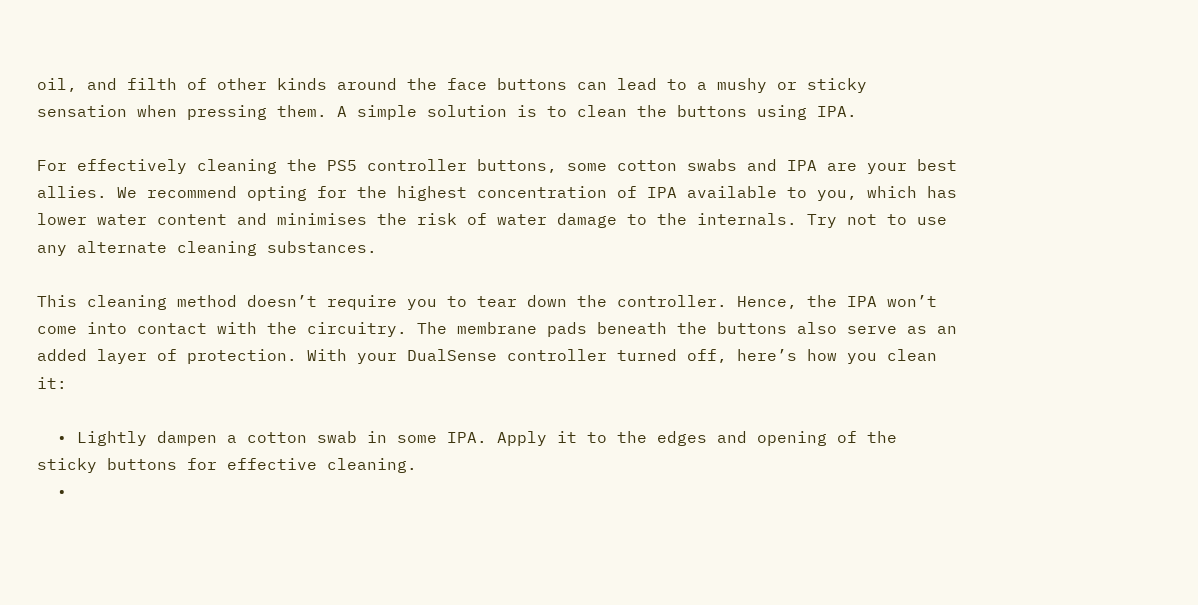oil, and filth of other kinds around the face buttons can lead to a mushy or sticky sensation when pressing them. A simple solution is to clean the buttons using IPA.

For effectively cleaning the PS5 controller buttons, some cotton swabs and IPA are your best allies. We recommend opting for the highest concentration of IPA available to you, which has lower water content and minimises the risk of water damage to the internals. Try not to use any alternate cleaning substances.

This cleaning method doesn’t require you to tear down the controller. Hence, the IPA won’t come into contact with the circuitry. The membrane pads beneath the buttons also serve as an added layer of protection. With your DualSense controller turned off, here’s how you clean it:

  • Lightly dampen a cotton swab in some IPA. Apply it to the edges and opening of the sticky buttons for effective cleaning.
  •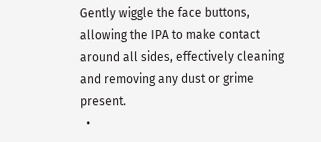Gently wiggle the face buttons, allowing the IPA to make contact around all sides, effectively cleaning and removing any dust or grime present.
  •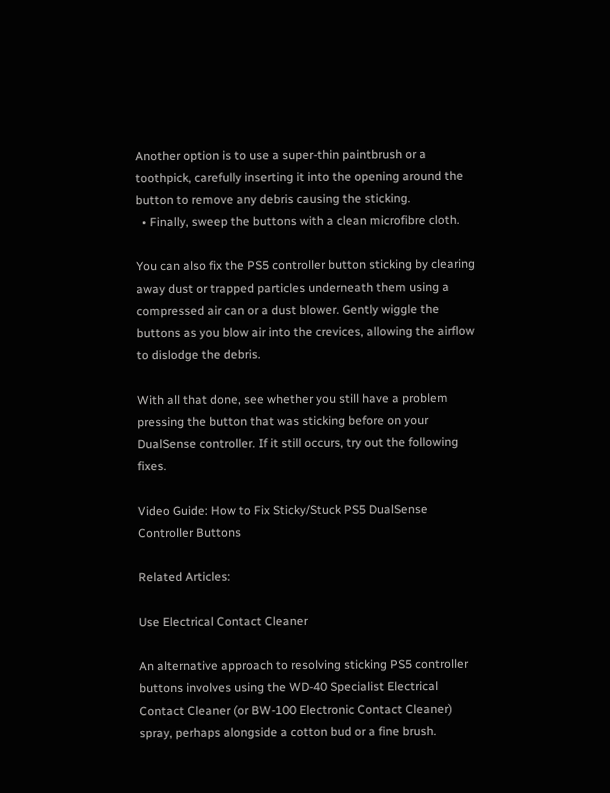Another option is to use a super-thin paintbrush or a toothpick, carefully inserting it into the opening around the button to remove any debris causing the sticking.
  • Finally, sweep the buttons with a clean microfibre cloth.

You can also fix the PS5 controller button sticking by clearing away dust or trapped particles underneath them using a compressed air can or a dust blower. Gently wiggle the buttons as you blow air into the crevices, allowing the airflow to dislodge the debris.

With all that done, see whether you still have a problem pressing the button that was sticking before on your DualSense controller. If it still occurs, try out the following fixes.

Video Guide: How to Fix Sticky/Stuck PS5 DualSense Controller Buttons

Related Articles:

Use Electrical Contact Cleaner

An alternative approach to resolving sticking PS5 controller buttons involves using the WD-40 Specialist Electrical Contact Cleaner (or BW-100 Electronic Contact Cleaner) spray, perhaps alongside a cotton bud or a fine brush.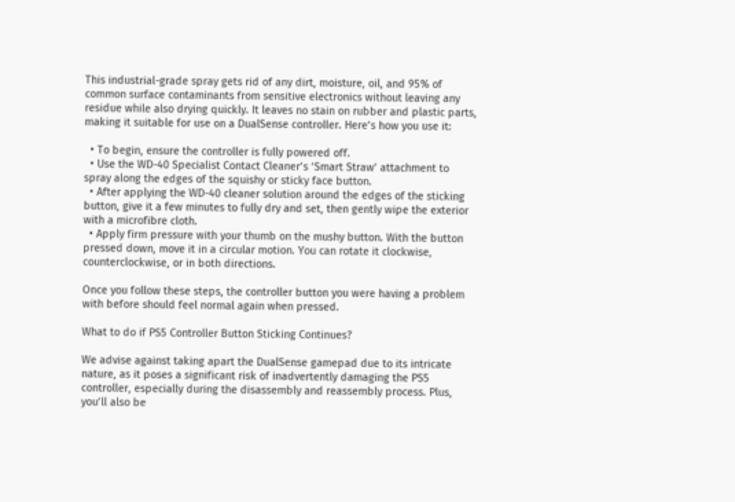This industrial-grade spray gets rid of any dirt, moisture, oil, and 95% of common surface contaminants from sensitive electronics without leaving any residue while also drying quickly. It leaves no stain on rubber and plastic parts, making it suitable for use on a DualSense controller. Here’s how you use it:

  • To begin, ensure the controller is fully powered off.
  • Use the WD-40 Specialist Contact Cleaner’s ‘Smart Straw’ attachment to spray along the edges of the squishy or sticky face button.
  • After applying the WD-40 cleaner solution around the edges of the sticking button, give it a few minutes to fully dry and set, then gently wipe the exterior with a microfibre cloth.
  • Apply firm pressure with your thumb on the mushy button. With the button pressed down, move it in a circular motion. You can rotate it clockwise, counterclockwise, or in both directions.

Once you follow these steps, the controller button you were having a problem with before should feel normal again when pressed.

What to do if PS5 Controller Button Sticking Continues?

We advise against taking apart the DualSense gamepad due to its intricate nature, as it poses a significant risk of inadvertently damaging the PS5 controller, especially during the disassembly and reassembly process. Plus, you’ll also be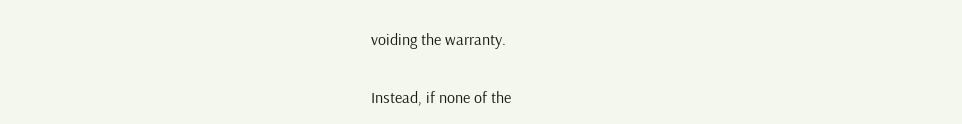voiding the warranty.

Instead, if none of the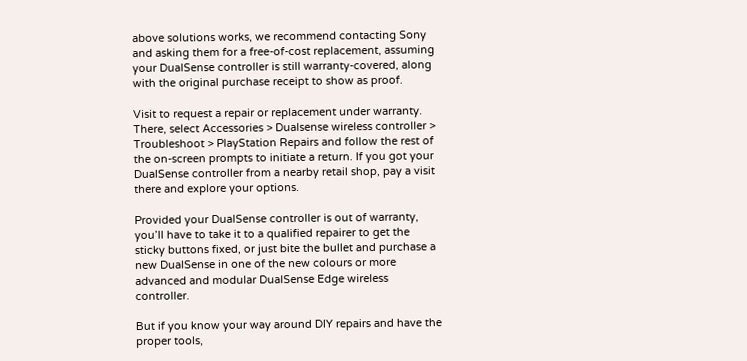above solutions works, we recommend contacting Sony and asking them for a free-of-cost replacement, assuming your DualSense controller is still warranty-covered, along with the original purchase receipt to show as proof.

Visit to request a repair or replacement under warranty. There, select Accessories > Dualsense wireless controller > Troubleshoot > PlayStation Repairs and follow the rest of the on-screen prompts to initiate a return. If you got your DualSense controller from a nearby retail shop, pay a visit there and explore your options.

Provided your DualSense controller is out of warranty, you’ll have to take it to a qualified repairer to get the sticky buttons fixed, or just bite the bullet and purchase a new DualSense in one of the new colours or more advanced and modular DualSense Edge wireless controller.

But if you know your way around DIY repairs and have the proper tools,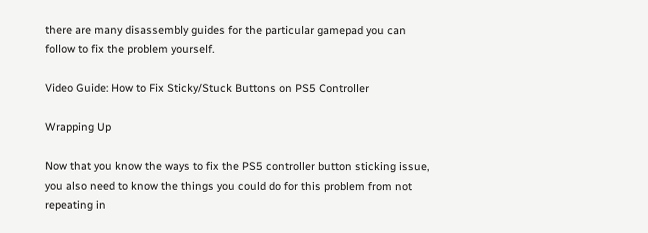there are many disassembly guides for the particular gamepad you can follow to fix the problem yourself.

Video Guide: How to Fix Sticky/Stuck Buttons on PS5 Controller

Wrapping Up

Now that you know the ways to fix the PS5 controller button sticking issue, you also need to know the things you could do for this problem from not repeating in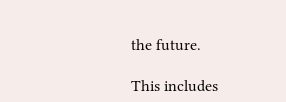the future.

This includes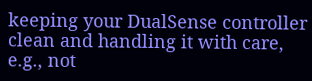keeping your DualSense controller clean and handling it with care, e.g., not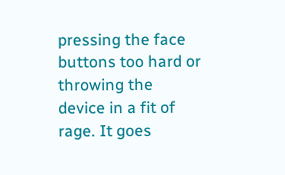pressing the face buttons too hard or throwing the device in a fit of rage. It goes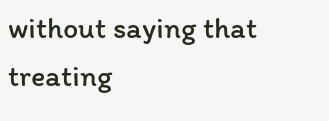without saying that treating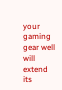your gaming gear well will extend its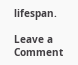lifespan.

Leave a Comment